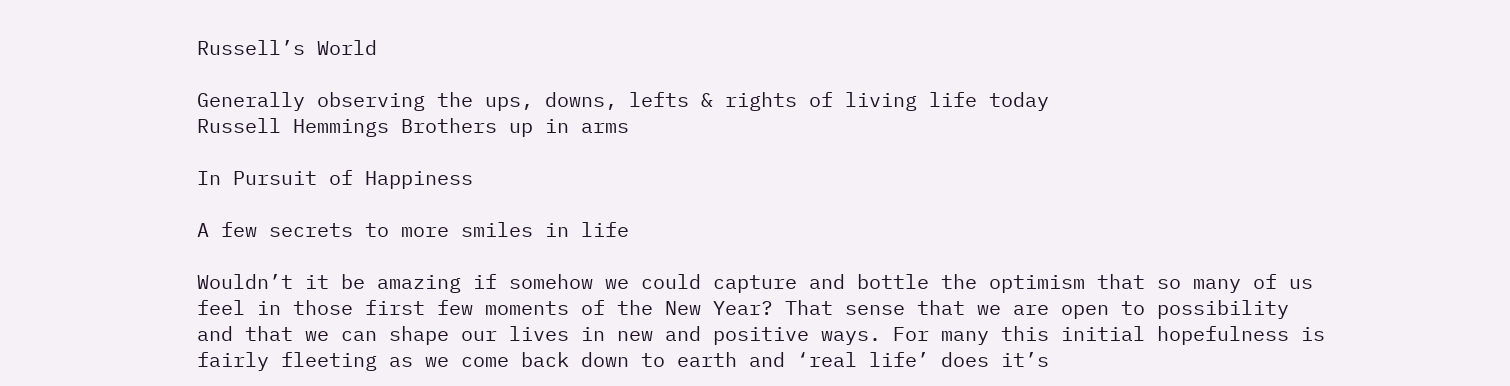Russell’s World

Generally observing the ups, downs, lefts & rights of living life today
Russell Hemmings Brothers up in arms

In Pursuit of Happiness

A few secrets to more smiles in life

Wouldn’t it be amazing if somehow we could capture and bottle the optimism that so many of us feel in those first few moments of the New Year? That sense that we are open to possibility and that we can shape our lives in new and positive ways. For many this initial hopefulness is fairly fleeting as we come back down to earth and ‘real life’ does it’s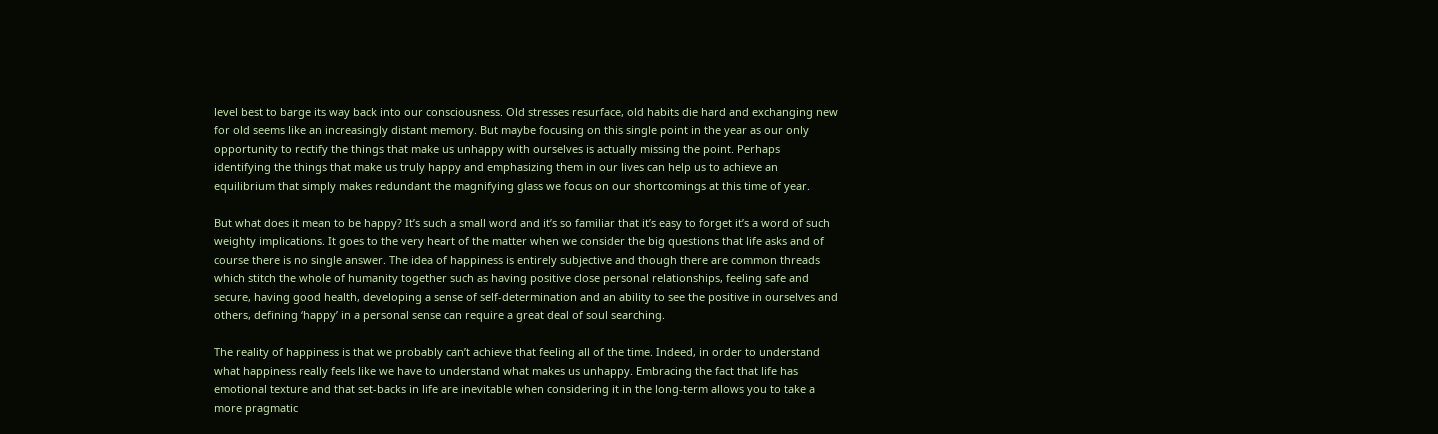level best to barge its way back into our consciousness. Old stresses resurface, old habits die hard and exchanging new for old seems like an increasingly distant memory. But maybe focusing on this single point in the year as our only opportunity to rectify the things that make us unhappy with ourselves is actually missing the point. Perhaps identifying the things that make us truly happy and emphasizing them in our lives can help us to achieve an equilibrium that simply makes redundant the magnifying glass we focus on our shortcomings at this time of year.

But what does it mean to be happy? It’s such a small word and it’s so familiar that it’s easy to forget it’s a word of such weighty implications. It goes to the very heart of the matter when we consider the big questions that life asks and of course there is no single answer. The idea of happiness is entirely subjective and though there are common threads which stitch the whole of humanity together such as having positive close personal relationships, feeling safe and secure, having good health, developing a sense of self-determination and an ability to see the positive in ourselves and others, defining ‘happy’ in a personal sense can require a great deal of soul searching.

The reality of happiness is that we probably can’t achieve that feeling all of the time. Indeed, in order to understand what happiness really feels like we have to understand what makes us unhappy. Embracing the fact that life has emotional texture and that set-backs in life are inevitable when considering it in the long-term allows you to take a more pragmatic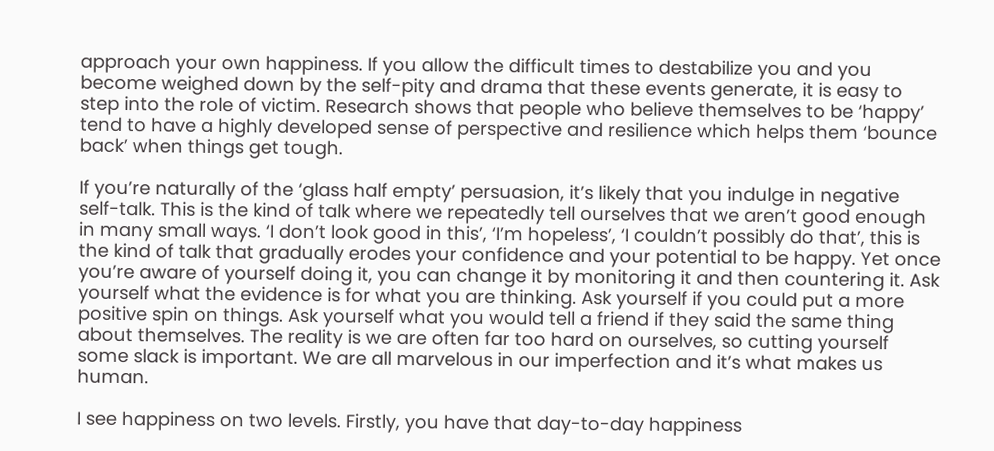approach your own happiness. If you allow the difficult times to destabilize you and you become weighed down by the self-pity and drama that these events generate, it is easy to step into the role of victim. Research shows that people who believe themselves to be ‘happy’ tend to have a highly developed sense of perspective and resilience which helps them ‘bounce back’ when things get tough.

If you’re naturally of the ‘glass half empty’ persuasion, it’s likely that you indulge in negative self-talk. This is the kind of talk where we repeatedly tell ourselves that we aren’t good enough in many small ways. ‘I don’t look good in this’, ‘I’m hopeless’, ‘I couldn’t possibly do that’, this is the kind of talk that gradually erodes your confidence and your potential to be happy. Yet once you’re aware of yourself doing it, you can change it by monitoring it and then countering it. Ask yourself what the evidence is for what you are thinking. Ask yourself if you could put a more positive spin on things. Ask yourself what you would tell a friend if they said the same thing about themselves. The reality is we are often far too hard on ourselves, so cutting yourself some slack is important. We are all marvelous in our imperfection and it’s what makes us human.

I see happiness on two levels. Firstly, you have that day-to-day happiness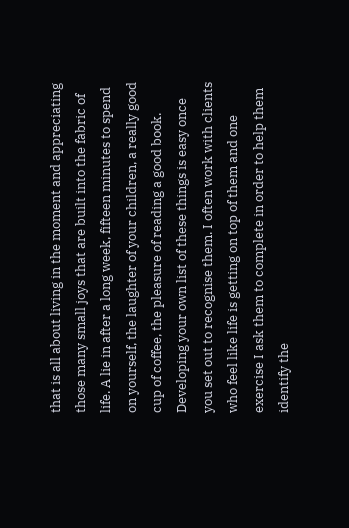that is all about living in the moment and appreciating those many small joys that are built into the fabric of life. A lie in after a long week, fifteen minutes to spend on yourself, the laughter of your children, a really good cup of coffee, the pleasure of reading a good book. Developing your own list of these things is easy once you set out to recognise them. I often work with clients who feel like life is getting on top of them and one exercise I ask them to complete in order to help them identify the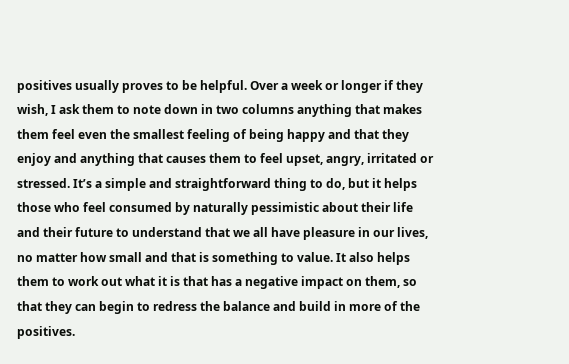positives usually proves to be helpful. Over a week or longer if they wish, I ask them to note down in two columns anything that makes them feel even the smallest feeling of being happy and that they enjoy and anything that causes them to feel upset, angry, irritated or stressed. It’s a simple and straightforward thing to do, but it helps those who feel consumed by naturally pessimistic about their life and their future to understand that we all have pleasure in our lives, no matter how small and that is something to value. It also helps them to work out what it is that has a negative impact on them, so that they can begin to redress the balance and build in more of the positives.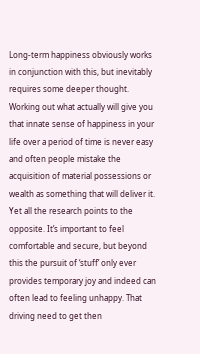Long-term happiness obviously works in conjunction with this, but inevitably requires some deeper thought. Working out what actually will give you that innate sense of happiness in your life over a period of time is never easy and often people mistake the acquisition of material possessions or wealth as something that will deliver it. Yet all the research points to the opposite. It’s important to feel comfortable and secure, but beyond this the pursuit of ‘stuff’ only ever provides temporary joy and indeed can often lead to feeling unhappy. That driving need to get then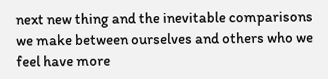next new thing and the inevitable comparisons we make between ourselves and others who we feel have more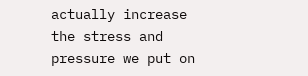actually increase the stress and pressure we put on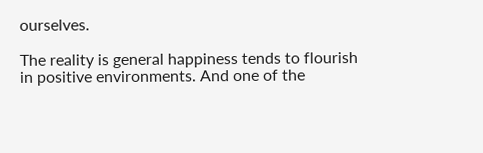ourselves.

The reality is general happiness tends to flourish in positive environments. And one of the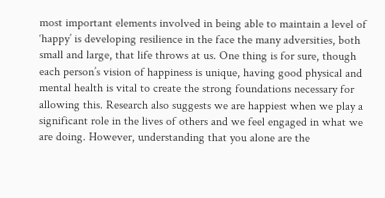most important elements involved in being able to maintain a level of ‘happy’ is developing resilience in the face the many adversities, both small and large, that life throws at us. One thing is for sure, though each person’s vision of happiness is unique, having good physical and mental health is vital to create the strong foundations necessary for allowing this. Research also suggests we are happiest when we play a significant role in the lives of others and we feel engaged in what we are doing. However, understanding that you alone are the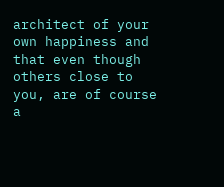architect of your own happiness and that even though others close to you, are of course a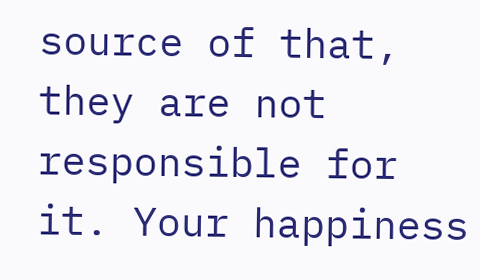source of that, they are not responsible for it. Your happiness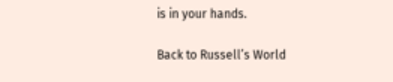is in your hands.

Back to Russell’s World